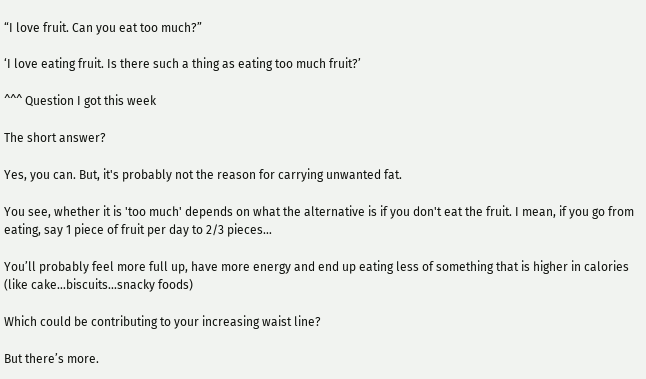“I love fruit. Can you eat too much?”

‘I love eating fruit. Is there such a thing as eating too much fruit?’

^^^ Question I got this week

The short answer?

Yes, you can. But, it's probably not the reason for carrying unwanted fat.

You see, whether it is 'too much' depends on what the alternative is if you don't eat the fruit. I mean, if you go from eating, say 1 piece of fruit per day to 2/3 pieces…

You’ll probably feel more full up, have more energy and end up eating less of something that is higher in calories (like cake…biscuits...snacky foods)

Which could be contributing to your increasing waist line?

But there’s more.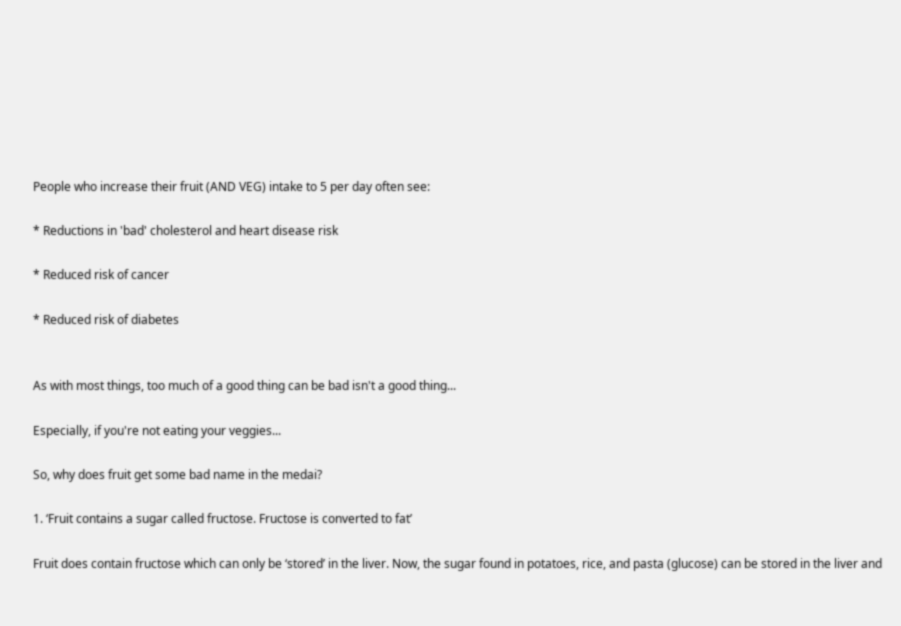People who increase their fruit (AND VEG) intake to 5 per day often see:

* Reductions in 'bad' cholesterol and heart disease risk

* Reduced risk of cancer

* Reduced risk of diabetes


As with most things, too much of a good thing can be bad isn't a good thing...

Especially, if you're not eating your veggies...

So, why does fruit get some bad name in the medai?

1. ‘Fruit contains a sugar called fructose. Fructose is converted to fat’

Fruit does contain fructose which can only be ‘stored’ in the liver. Now, the sugar found in potatoes, rice, and pasta (glucose) can be stored in the liver and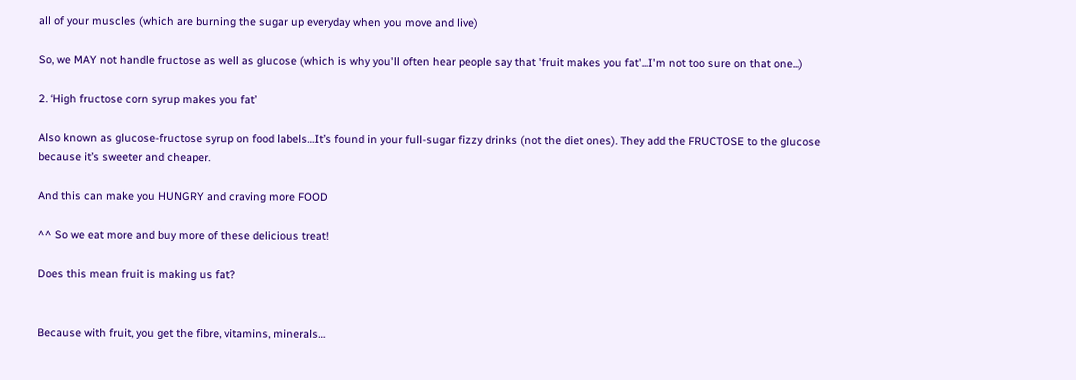all of your muscles (which are burning the sugar up everyday when you move and live)

So, we MAY not handle fructose as well as glucose (which is why you'll often hear people say that 'fruit makes you fat'...I'm not too sure on that one...)

2. ‘High fructose corn syrup makes you fat’

Also known as glucose-fructose syrup on food labels…It’s found in your full-sugar fizzy drinks (not the diet ones). They add the FRUCTOSE to the glucose because it’s sweeter and cheaper.

And this can make you HUNGRY and craving more FOOD

^^ So we eat more and buy more of these delicious treat!

Does this mean fruit is making us fat?


Because with fruit, you get the fibre, vitamins, minerals…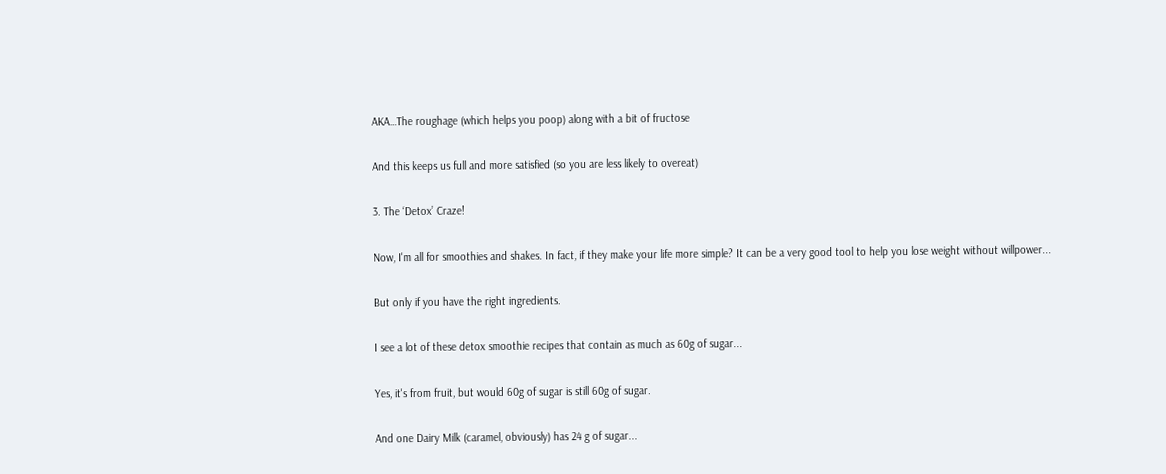AKA…The roughage (which helps you poop) along with a bit of fructose

And this keeps us full and more satisfied (so you are less likely to overeat)

3. The ‘Detox’ Craze!

Now, I'm all for smoothies and shakes. In fact, if they make your life more simple? It can be a very good tool to help you lose weight without willpower...

But only if you have the right ingredients.

I see a lot of these detox smoothie recipes that contain as much as 60g of sugar...

Yes, it's from fruit, but would 60g of sugar is still 60g of sugar.

And one Dairy Milk (caramel, obviously) has 24 g of sugar...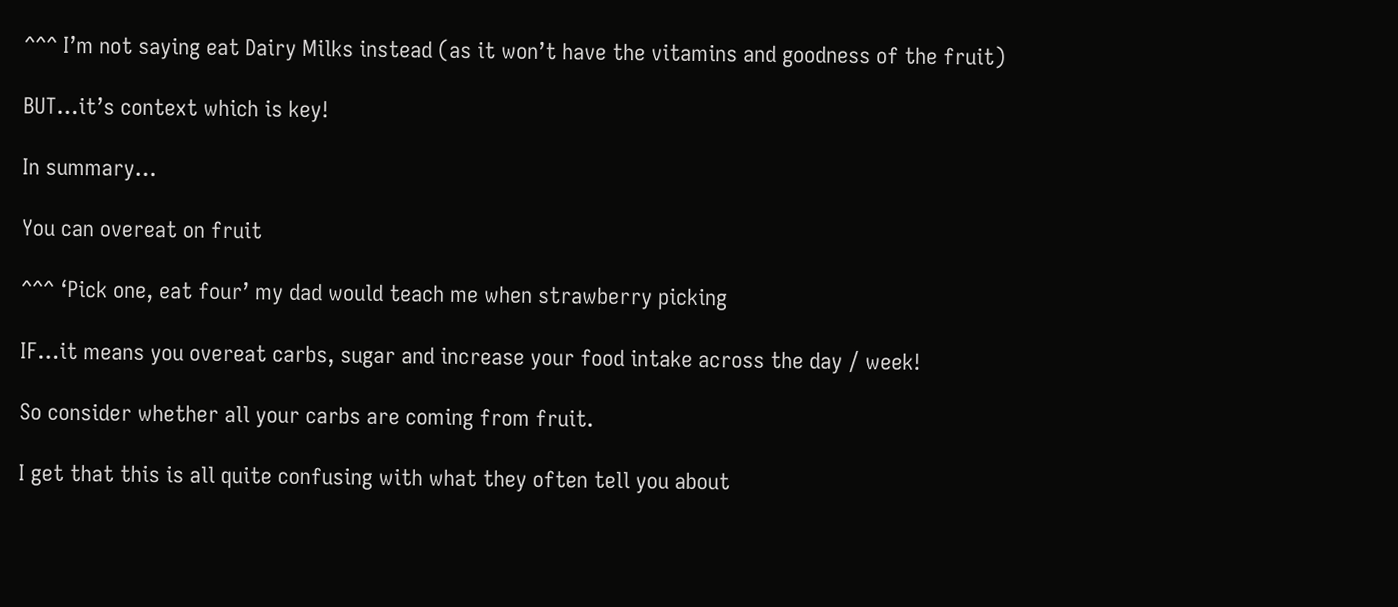^^^ I’m not saying eat Dairy Milks instead (as it won’t have the vitamins and goodness of the fruit)

BUT…it’s context which is key!

In summary…

You can overeat on fruit

^^^ ‘Pick one, eat four’ my dad would teach me when strawberry picking

IF…it means you overeat carbs, sugar and increase your food intake across the day / week!

So consider whether all your carbs are coming from fruit.

I get that this is all quite confusing with what they often tell you about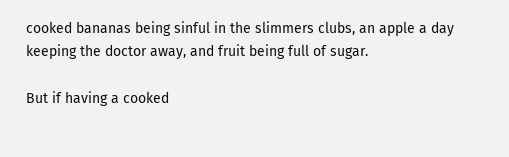cooked bananas being sinful in the slimmers clubs, an apple a day keeping the doctor away, and fruit being full of sugar.

But if having a cooked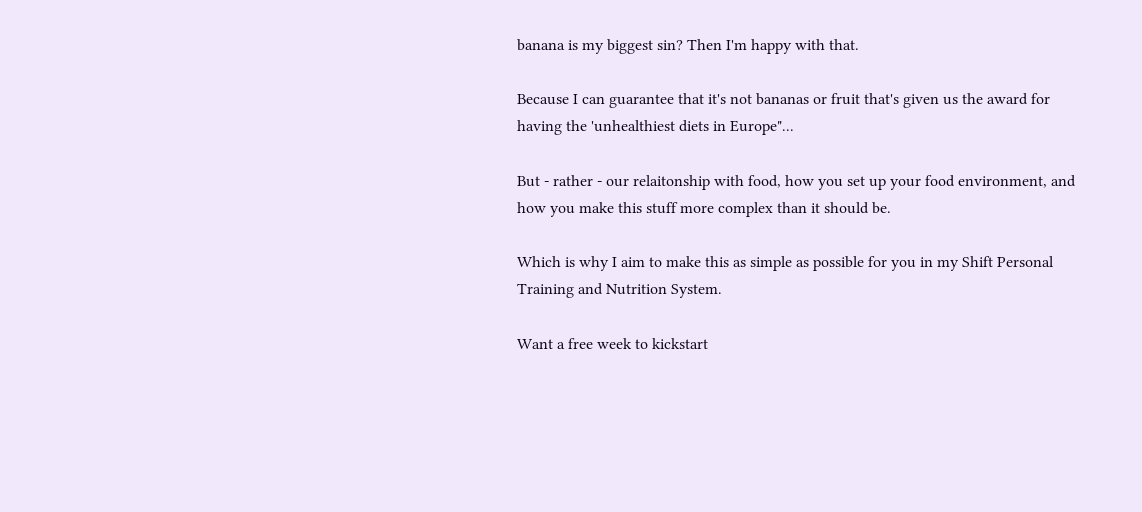banana is my biggest sin? Then I'm happy with that.

Because I can guarantee that it's not bananas or fruit that's given us the award for having the 'unhealthiest diets in Europe"...

But - rather - our relaitonship with food, how you set up your food environment, and how you make this stuff more complex than it should be.

Which is why I aim to make this as simple as possible for you in my Shift Personal Training and Nutrition System.

Want a free week to kickstart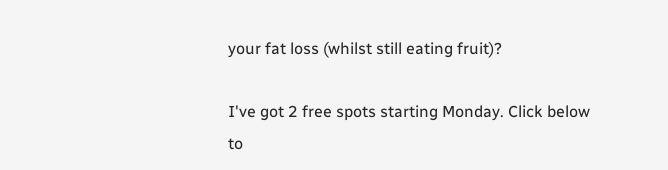your fat loss (whilst still eating fruit)?

I've got 2 free spots starting Monday. Click below to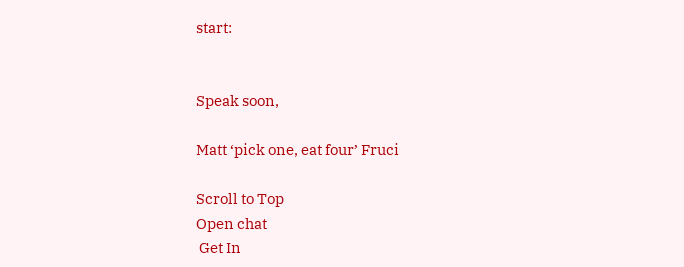start:


Speak soon,

Matt ‘pick one, eat four’ Fruci

Scroll to Top
Open chat
 Get In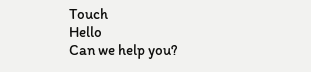Touch
Hello
Can we help you?